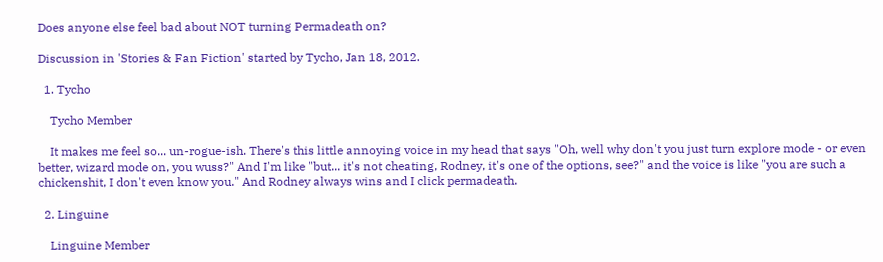Does anyone else feel bad about NOT turning Permadeath on?

Discussion in 'Stories & Fan Fiction' started by Tycho, Jan 18, 2012.

  1. Tycho

    Tycho Member

    It makes me feel so... un-rogue-ish. There's this little annoying voice in my head that says "Oh, well why don't you just turn explore mode - or even better, wizard mode on, you wuss?" And I'm like "but... it's not cheating, Rodney, it's one of the options, see?" and the voice is like "you are such a chickenshit, I don't even know you." And Rodney always wins and I click permadeath.

  2. Linguine

    Linguine Member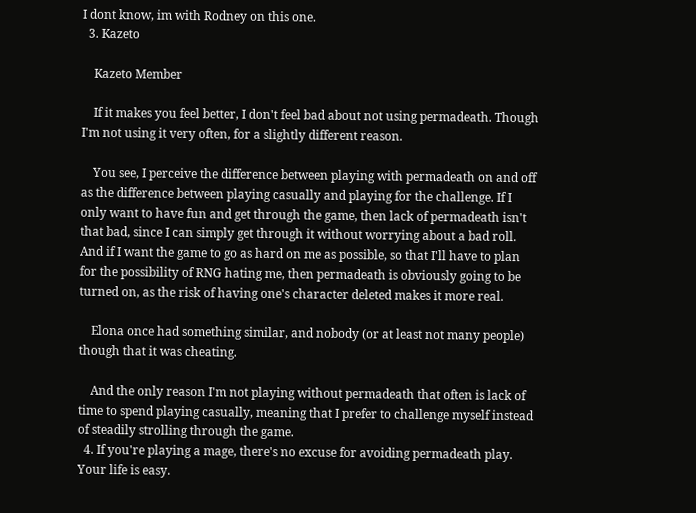I dont know, im with Rodney on this one.
  3. Kazeto

    Kazeto Member

    If it makes you feel better, I don't feel bad about not using permadeath. Though I'm not using it very often, for a slightly different reason.

    You see, I perceive the difference between playing with permadeath on and off as the difference between playing casually and playing for the challenge. If I only want to have fun and get through the game, then lack of permadeath isn't that bad, since I can simply get through it without worrying about a bad roll. And if I want the game to go as hard on me as possible, so that I'll have to plan for the possibility of RNG hating me, then permadeath is obviously going to be turned on, as the risk of having one's character deleted makes it more real.

    Elona once had something similar, and nobody (or at least not many people) though that it was cheating.

    And the only reason I'm not playing without permadeath that often is lack of time to spend playing casually, meaning that I prefer to challenge myself instead of steadily strolling through the game.
  4. If you're playing a mage, there's no excuse for avoiding permadeath play. Your life is easy.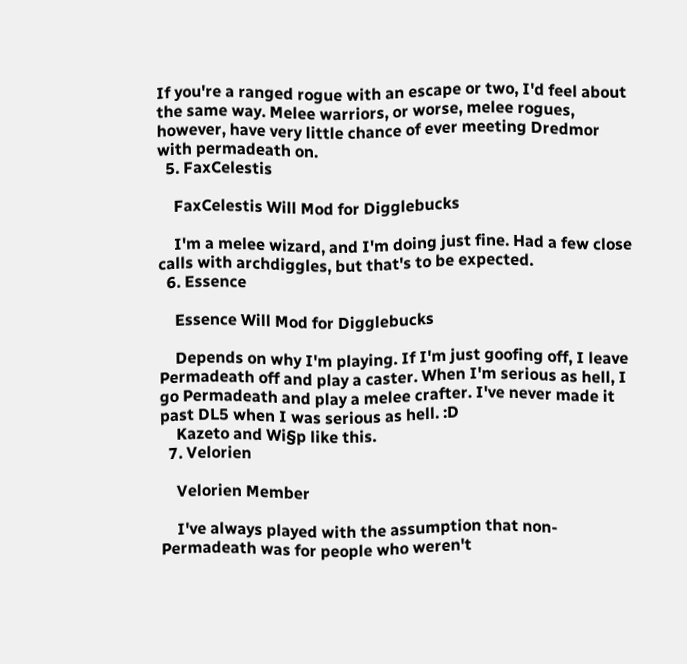If you're a ranged rogue with an escape or two, I'd feel about the same way. Melee warriors, or worse, melee rogues, however, have very little chance of ever meeting Dredmor with permadeath on.
  5. FaxCelestis

    FaxCelestis Will Mod for Digglebucks

    I'm a melee wizard, and I'm doing just fine. Had a few close calls with archdiggles, but that's to be expected.
  6. Essence

    Essence Will Mod for Digglebucks

    Depends on why I'm playing. If I'm just goofing off, I leave Permadeath off and play a caster. When I'm serious as hell, I go Permadeath and play a melee crafter. I've never made it past DL5 when I was serious as hell. :D
    Kazeto and Wi§p like this.
  7. Velorien

    Velorien Member

    I've always played with the assumption that non-Permadeath was for people who weren't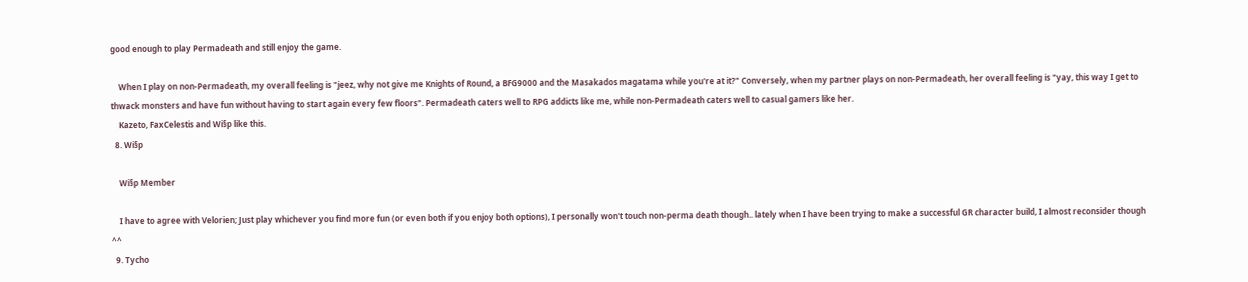good enough to play Permadeath and still enjoy the game.

    When I play on non-Permadeath, my overall feeling is "jeez, why not give me Knights of Round, a BFG9000 and the Masakados magatama while you're at it?" Conversely, when my partner plays on non-Permadeath, her overall feeling is "yay, this way I get to thwack monsters and have fun without having to start again every few floors". Permadeath caters well to RPG addicts like me, while non-Permadeath caters well to casual gamers like her.
    Kazeto, FaxCelestis and Wi§p like this.
  8. Wi§p

    Wi§p Member

    I have to agree with Velorien; Just play whichever you find more fun (or even both if you enjoy both options), I personally won't touch non-perma death though.. lately when I have been trying to make a successful GR character build, I almost reconsider though ^^
  9. Tycho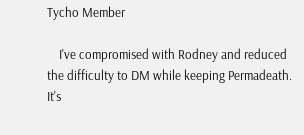Tycho Member

    I've compromised with Rodney and reduced the difficulty to DM while keeping Permadeath. It's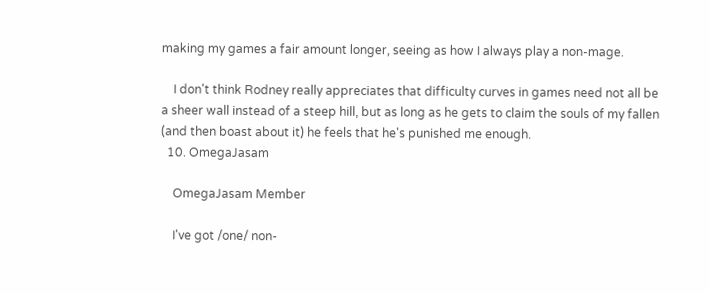making my games a fair amount longer, seeing as how I always play a non-mage.

    I don't think Rodney really appreciates that difficulty curves in games need not all be a sheer wall instead of a steep hill, but as long as he gets to claim the souls of my fallen (and then boast about it) he feels that he's punished me enough.
  10. OmegaJasam

    OmegaJasam Member

    I've got /one/ non-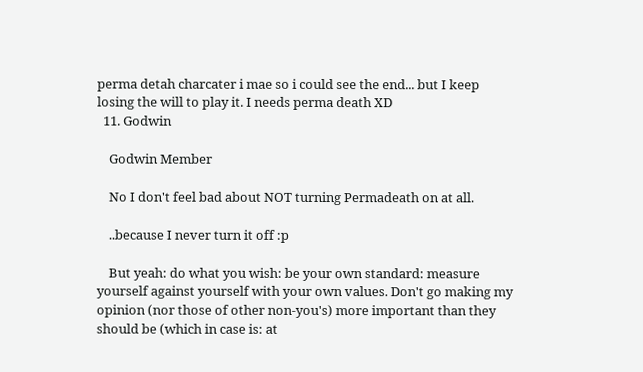perma detah charcater i mae so i could see the end... but I keep losing the will to play it. I needs perma death XD
  11. Godwin

    Godwin Member

    No I don't feel bad about NOT turning Permadeath on at all.

    ..because I never turn it off :p

    But yeah: do what you wish: be your own standard: measure yourself against yourself with your own values. Don't go making my opinion (nor those of other non-you's) more important than they should be (which in case is: at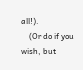all!).
    (Or do if you wish, but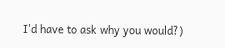I'd have to ask why you would?)